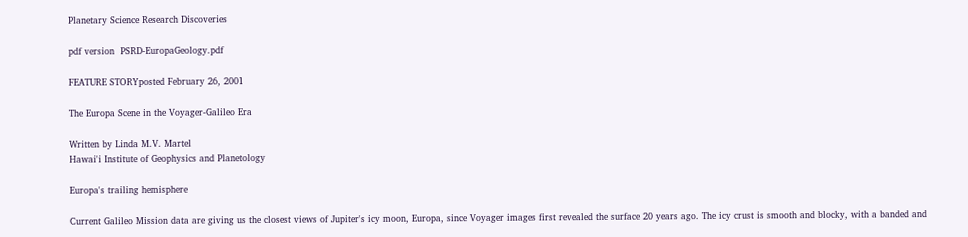Planetary Science Research Discoveries

pdf version  PSRD-EuropaGeology.pdf

FEATURE STORYposted February 26, 2001

The Europa Scene in the Voyager-Galileo Era

Written by Linda M.V. Martel
Hawai'i Institute of Geophysics and Planetology

Europa's trailing hemisphere

Current Galileo Mission data are giving us the closest views of Jupiter's icy moon, Europa, since Voyager images first revealed the surface 20 years ago. The icy crust is smooth and blocky, with a banded and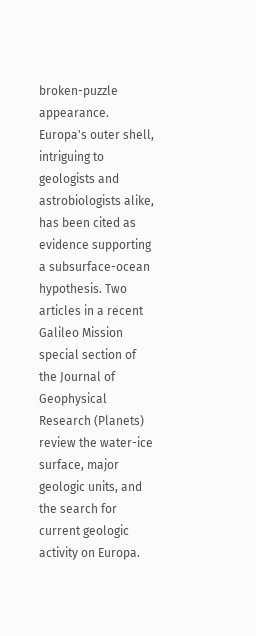broken-puzzle appearance. Europa's outer shell, intriguing to geologists and astrobiologists alike, has been cited as evidence supporting a subsurface-ocean hypothesis. Two articles in a recent Galileo Mission special section of the Journal of Geophysical Research (Planets) review the water-ice surface, major geologic units, and the search for current geologic activity on Europa.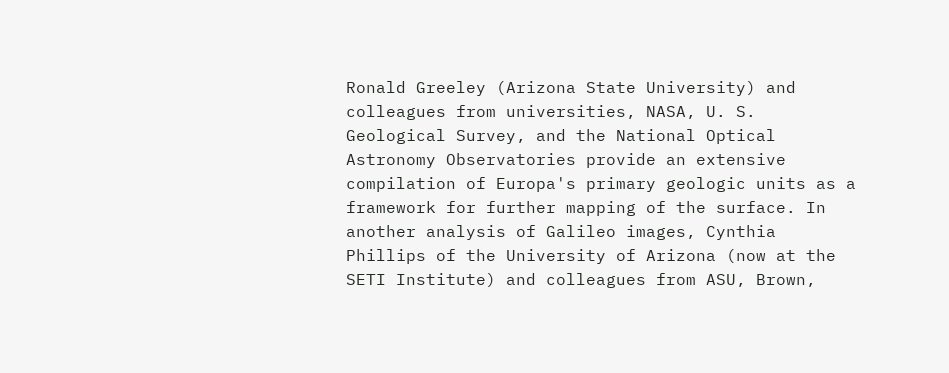Ronald Greeley (Arizona State University) and colleagues from universities, NASA, U. S. Geological Survey, and the National Optical Astronomy Observatories provide an extensive compilation of Europa's primary geologic units as a framework for further mapping of the surface. In another analysis of Galileo images, Cynthia Phillips of the University of Arizona (now at the SETI Institute) and colleagues from ASU, Brown,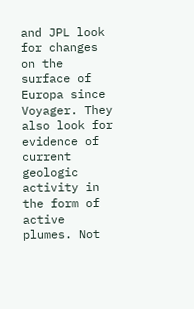and JPL look for changes on the surface of Europa since Voyager. They also look for evidence of current geologic activity in the form of active plumes. Not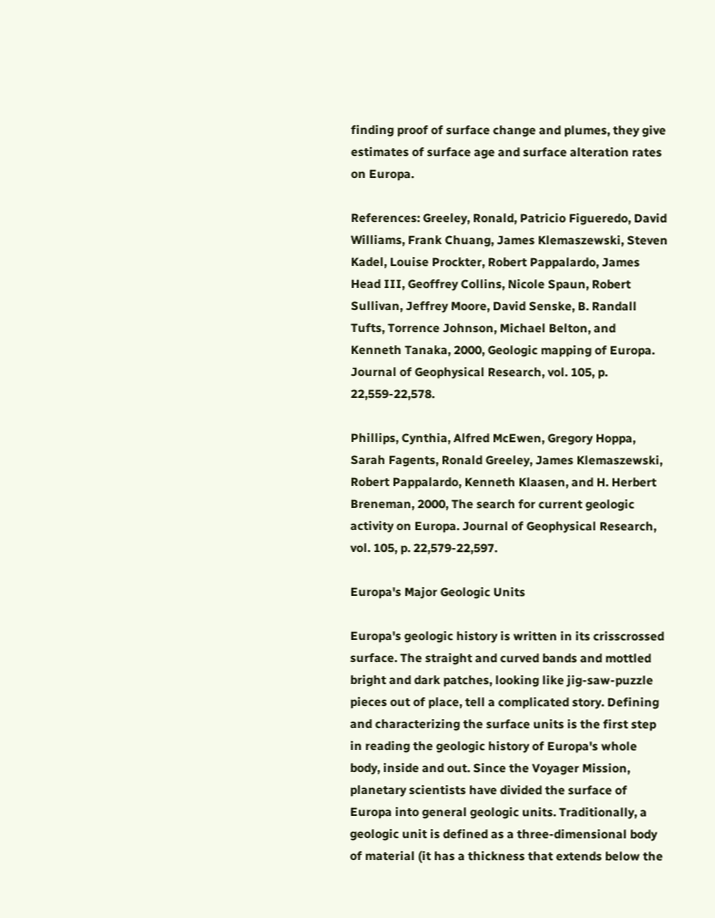finding proof of surface change and plumes, they give estimates of surface age and surface alteration rates on Europa.

References: Greeley, Ronald, Patricio Figueredo, David Williams, Frank Chuang, James Klemaszewski, Steven Kadel, Louise Prockter, Robert Pappalardo, James Head III, Geoffrey Collins, Nicole Spaun, Robert Sullivan, Jeffrey Moore, David Senske, B. Randall Tufts, Torrence Johnson, Michael Belton, and Kenneth Tanaka, 2000, Geologic mapping of Europa. Journal of Geophysical Research, vol. 105, p. 22,559-22,578.

Phillips, Cynthia, Alfred McEwen, Gregory Hoppa, Sarah Fagents, Ronald Greeley, James Klemaszewski, Robert Pappalardo, Kenneth Klaasen, and H. Herbert Breneman, 2000, The search for current geologic activity on Europa. Journal of Geophysical Research, vol. 105, p. 22,579-22,597.

Europa's Major Geologic Units

Europa's geologic history is written in its crisscrossed surface. The straight and curved bands and mottled bright and dark patches, looking like jig-saw-puzzle pieces out of place, tell a complicated story. Defining and characterizing the surface units is the first step in reading the geologic history of Europa's whole body, inside and out. Since the Voyager Mission, planetary scientists have divided the surface of Europa into general geologic units. Traditionally, a geologic unit is defined as a three-dimensional body of material (it has a thickness that extends below the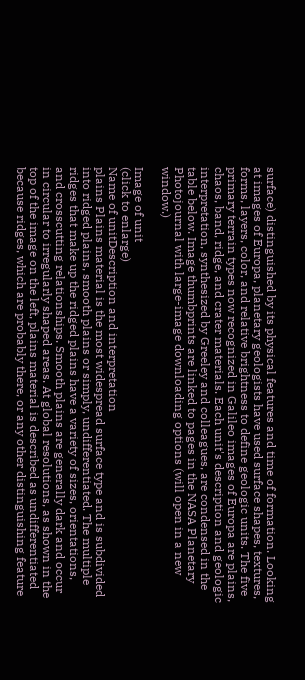surface) distinguished by its physical features and time of formation. Looking at images of Europa, planetary geologists have used surface shapes, textures, forms, layers, color, and relative brightness to define geologic units. The five primary terrain types now recognized in Galileo images of Europa are plains, chaos, band, ridge, and crater materials. Each unit's description and geologic interpretation, synthesized by Greeley and colleagues, are condensed in the table below. Image thumbprints are linked to pages in the NASA Planetary Photojournal with large-image downloading options (will open in a new window.)

Image of unit
(click to enlarge)
Name of unitDescription and interpretation
plains Plains material is the most widespread surface type and is subdivided into ridged plains, smooth plains or simply, undifferentiated. The multiple ridges that make up the ridged plains have a variety of sizes, orientations, and crosscutting relationships. Smooth plains are generally dark and occur in circular to irregularly shaped areas. At global resolutions, as shown in the top of the image on the left, plains material is described as undifferentiated because ridges, which are probably there, or any other distinguishing feature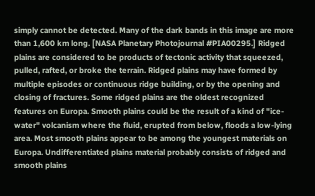simply cannot be detected. Many of the dark bands in this image are more than 1,600 km long. [NASA Planetary Photojournal #PIA00295.] Ridged plains are considered to be products of tectonic activity that squeezed, pulled, rafted, or broke the terrain. Ridged plains may have formed by multiple episodes or continuous ridge building, or by the opening and closing of fractures. Some ridged plains are the oldest recognized features on Europa. Smooth plains could be the result of a kind of "ice-water" volcanism where the fluid, erupted from below, floods a low-lying area. Most smooth plains appear to be among the youngest materials on Europa. Undifferentiated plains material probably consists of ridged and smooth plains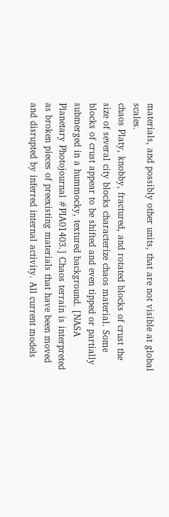materials, and possibly other units, that are not visible at global scales.
chaos Platy, knobby, fractured, and rotated blocks of crust the size of several city blocks characterize chaos material. Some blocks of crust appear to be shifted and even tipped or partially submerged in a hummocky, textured background. [NASA Planetary Photojournal #PIA01403.] Chaos terrain is interpreted as broken pieces of preexisting materials that have been moved and disrupted by inferred internal activity. All current models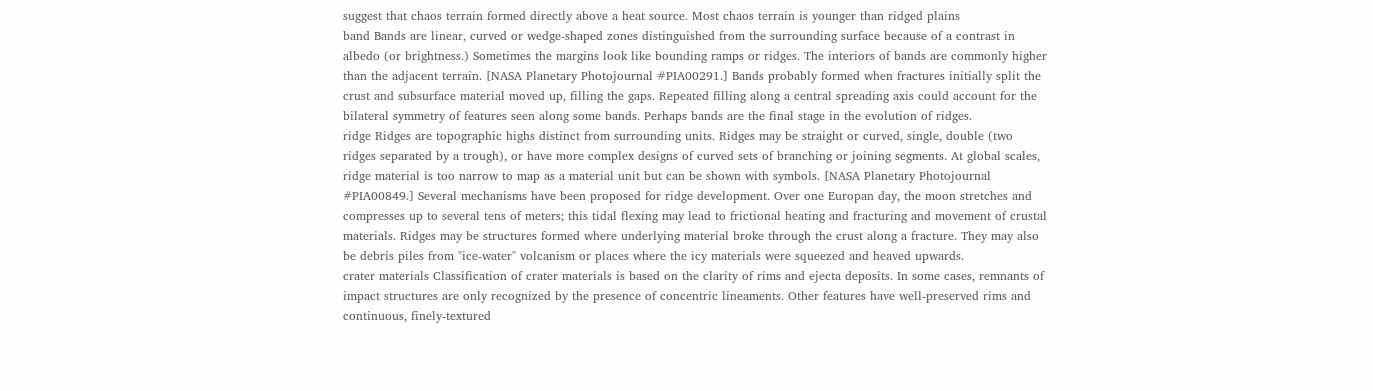suggest that chaos terrain formed directly above a heat source. Most chaos terrain is younger than ridged plains
band Bands are linear, curved or wedge-shaped zones distinguished from the surrounding surface because of a contrast in albedo (or brightness.) Sometimes the margins look like bounding ramps or ridges. The interiors of bands are commonly higher than the adjacent terrain. [NASA Planetary Photojournal #PIA00291.] Bands probably formed when fractures initially split the crust and subsurface material moved up, filling the gaps. Repeated filling along a central spreading axis could account for the bilateral symmetry of features seen along some bands. Perhaps bands are the final stage in the evolution of ridges.
ridge Ridges are topographic highs distinct from surrounding units. Ridges may be straight or curved, single, double (two ridges separated by a trough), or have more complex designs of curved sets of branching or joining segments. At global scales, ridge material is too narrow to map as a material unit but can be shown with symbols. [NASA Planetary Photojournal #PIA00849.] Several mechanisms have been proposed for ridge development. Over one Europan day, the moon stretches and compresses up to several tens of meters; this tidal flexing may lead to frictional heating and fracturing and movement of crustal materials. Ridges may be structures formed where underlying material broke through the crust along a fracture. They may also be debris piles from "ice-water" volcanism or places where the icy materials were squeezed and heaved upwards.
crater materials Classification of crater materials is based on the clarity of rims and ejecta deposits. In some cases, remnants of impact structures are only recognized by the presence of concentric lineaments. Other features have well-preserved rims and continuous, finely-textured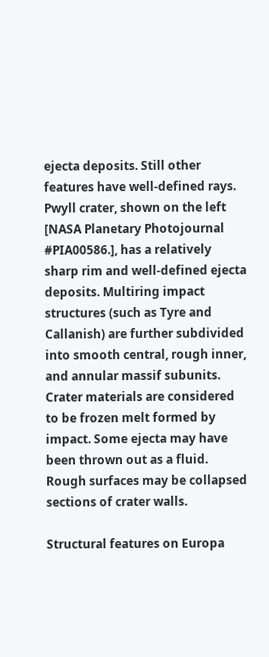ejecta deposits. Still other features have well-defined rays. Pwyll crater, shown on the left [NASA Planetary Photojournal #PIA00586.], has a relatively sharp rim and well-defined ejecta deposits. Multiring impact structures (such as Tyre and Callanish) are further subdivided into smooth central, rough inner, and annular massif subunits. Crater materials are considered to be frozen melt formed by impact. Some ejecta may have been thrown out as a fluid. Rough surfaces may be collapsed sections of crater walls.

Structural features on Europa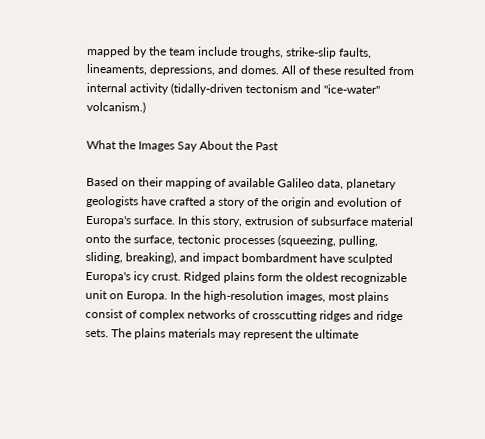mapped by the team include troughs, strike-slip faults, lineaments, depressions, and domes. All of these resulted from internal activity (tidally-driven tectonism and "ice-water" volcanism.)

What the Images Say About the Past

Based on their mapping of available Galileo data, planetary geologists have crafted a story of the origin and evolution of Europa's surface. In this story, extrusion of subsurface material onto the surface, tectonic processes (squeezing, pulling, sliding, breaking), and impact bombardment have sculpted Europa's icy crust. Ridged plains form the oldest recognizable unit on Europa. In the high-resolution images, most plains consist of complex networks of crosscutting ridges and ridge sets. The plains materials may represent the ultimate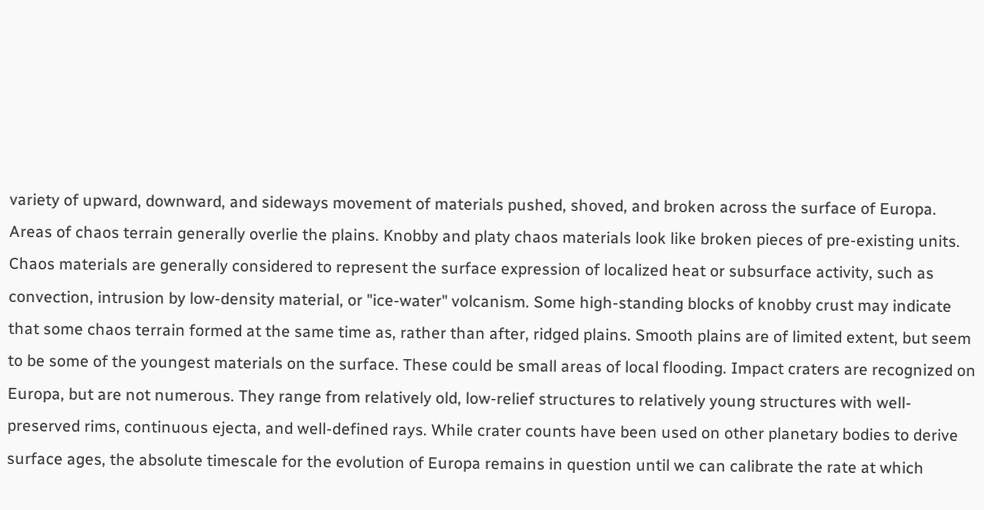variety of upward, downward, and sideways movement of materials pushed, shoved, and broken across the surface of Europa. Areas of chaos terrain generally overlie the plains. Knobby and platy chaos materials look like broken pieces of pre-existing units. Chaos materials are generally considered to represent the surface expression of localized heat or subsurface activity, such as convection, intrusion by low-density material, or "ice-water" volcanism. Some high-standing blocks of knobby crust may indicate that some chaos terrain formed at the same time as, rather than after, ridged plains. Smooth plains are of limited extent, but seem to be some of the youngest materials on the surface. These could be small areas of local flooding. Impact craters are recognized on Europa, but are not numerous. They range from relatively old, low-relief structures to relatively young structures with well-preserved rims, continuous ejecta, and well-defined rays. While crater counts have been used on other planetary bodies to derive surface ages, the absolute timescale for the evolution of Europa remains in question until we can calibrate the rate at which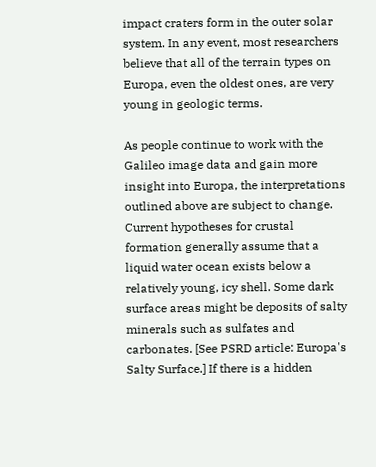impact craters form in the outer solar system. In any event, most researchers believe that all of the terrain types on Europa, even the oldest ones, are very young in geologic terms.

As people continue to work with the Galileo image data and gain more insight into Europa, the interpretations outlined above are subject to change. Current hypotheses for crustal formation generally assume that a liquid water ocean exists below a relatively young, icy shell. Some dark surface areas might be deposits of salty minerals such as sulfates and carbonates. [See PSRD article: Europa's Salty Surface.] If there is a hidden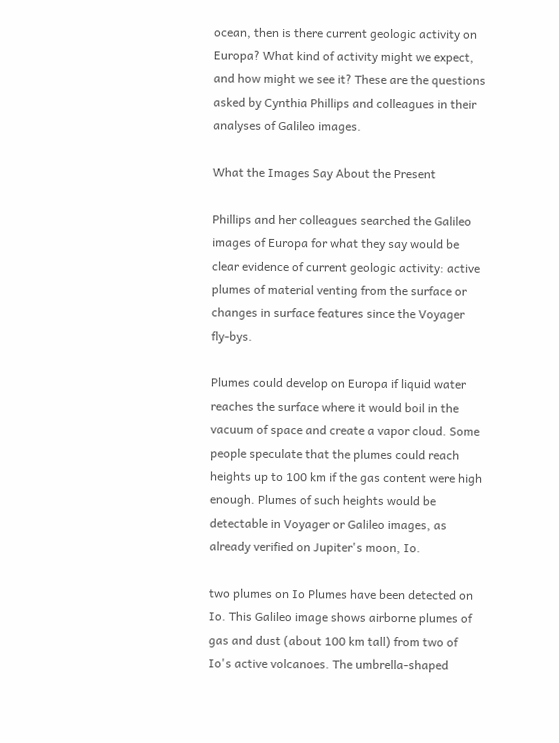ocean, then is there current geologic activity on Europa? What kind of activity might we expect, and how might we see it? These are the questions asked by Cynthia Phillips and colleagues in their analyses of Galileo images.

What the Images Say About the Present

Phillips and her colleagues searched the Galileo images of Europa for what they say would be clear evidence of current geologic activity: active plumes of material venting from the surface or changes in surface features since the Voyager fly-bys.

Plumes could develop on Europa if liquid water reaches the surface where it would boil in the vacuum of space and create a vapor cloud. Some people speculate that the plumes could reach heights up to 100 km if the gas content were high enough. Plumes of such heights would be detectable in Voyager or Galileo images, as already verified on Jupiter's moon, Io.

two plumes on Io Plumes have been detected on Io. This Galileo image shows airborne plumes of gas and dust (about 100 km tall) from two of Io's active volcanoes. The umbrella-shaped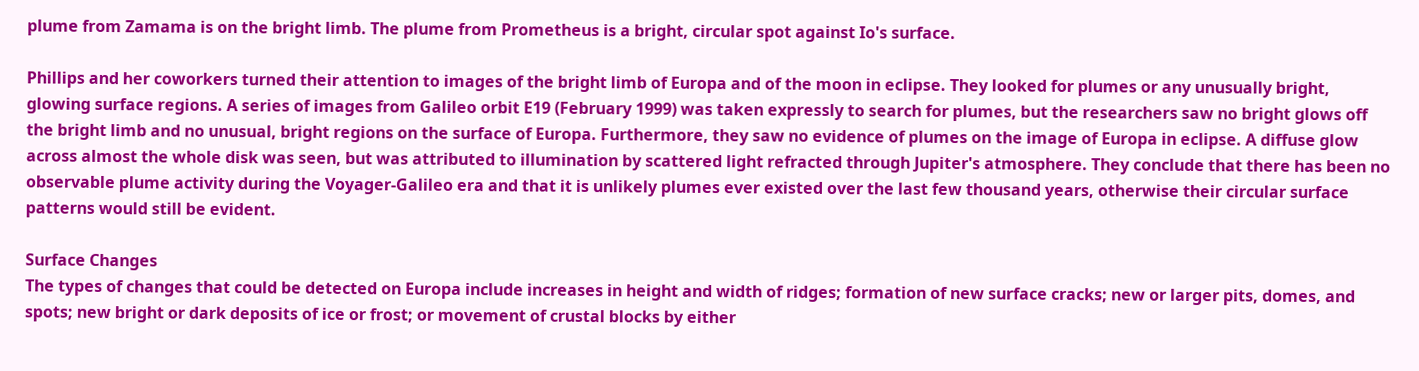plume from Zamama is on the bright limb. The plume from Prometheus is a bright, circular spot against Io's surface.

Phillips and her coworkers turned their attention to images of the bright limb of Europa and of the moon in eclipse. They looked for plumes or any unusually bright, glowing surface regions. A series of images from Galileo orbit E19 (February 1999) was taken expressly to search for plumes, but the researchers saw no bright glows off the bright limb and no unusual, bright regions on the surface of Europa. Furthermore, they saw no evidence of plumes on the image of Europa in eclipse. A diffuse glow across almost the whole disk was seen, but was attributed to illumination by scattered light refracted through Jupiter's atmosphere. They conclude that there has been no observable plume activity during the Voyager-Galileo era and that it is unlikely plumes ever existed over the last few thousand years, otherwise their circular surface patterns would still be evident.

Surface Changes
The types of changes that could be detected on Europa include increases in height and width of ridges; formation of new surface cracks; new or larger pits, domes, and spots; new bright or dark deposits of ice or frost; or movement of crustal blocks by either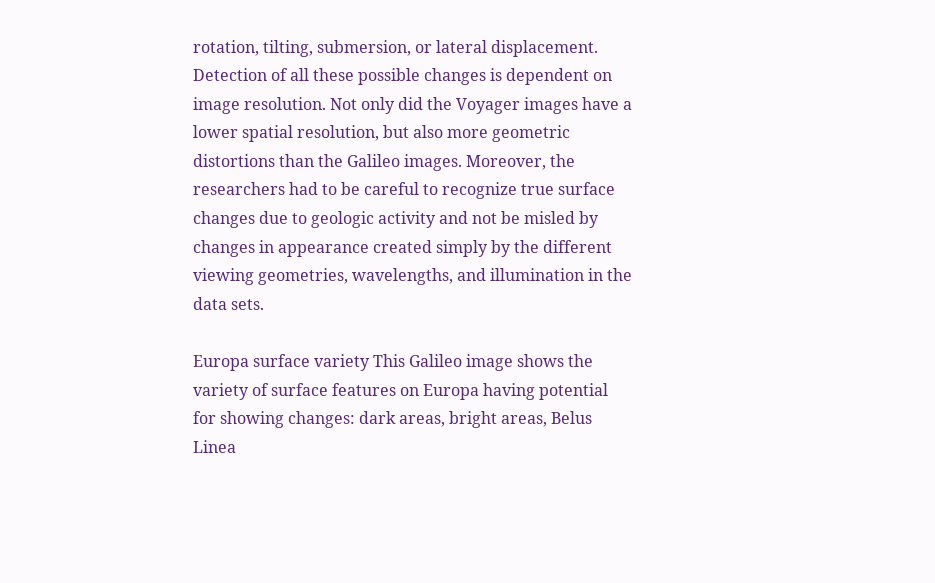rotation, tilting, submersion, or lateral displacement. Detection of all these possible changes is dependent on image resolution. Not only did the Voyager images have a lower spatial resolution, but also more geometric distortions than the Galileo images. Moreover, the researchers had to be careful to recognize true surface changes due to geologic activity and not be misled by changes in appearance created simply by the different viewing geometries, wavelengths, and illumination in the data sets.

Europa surface variety This Galileo image shows the variety of surface features on Europa having potential for showing changes: dark areas, bright areas, Belus Linea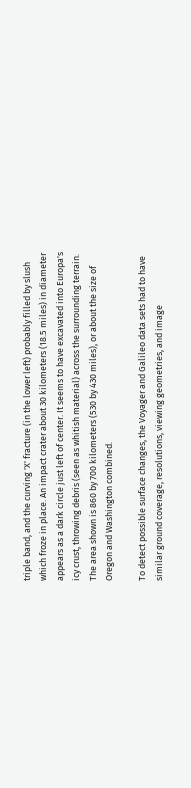triple band, and the curving 'X' fracture (in the lower left) probably filled by slush which froze in place. An impact crater about 30 kilometers (18.5 miles) in diameter appears as a dark circle just left of center. It seems to have excavated into Europa's icy crust, throwing debris (seen as whitish material) across the surrounding terrain. The area shown is 860 by 700 kilometers (530 by 430 miles), or about the size of Oregon and Washington combined.

To detect possible surface changes, the Voyager and Galileo data sets had to have similar ground coverage, resolutions, viewing geometries, and image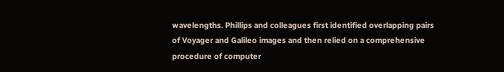wavelengths. Phillips and colleagues first identified overlapping pairs of Voyager and Galileo images and then relied on a comprehensive procedure of computer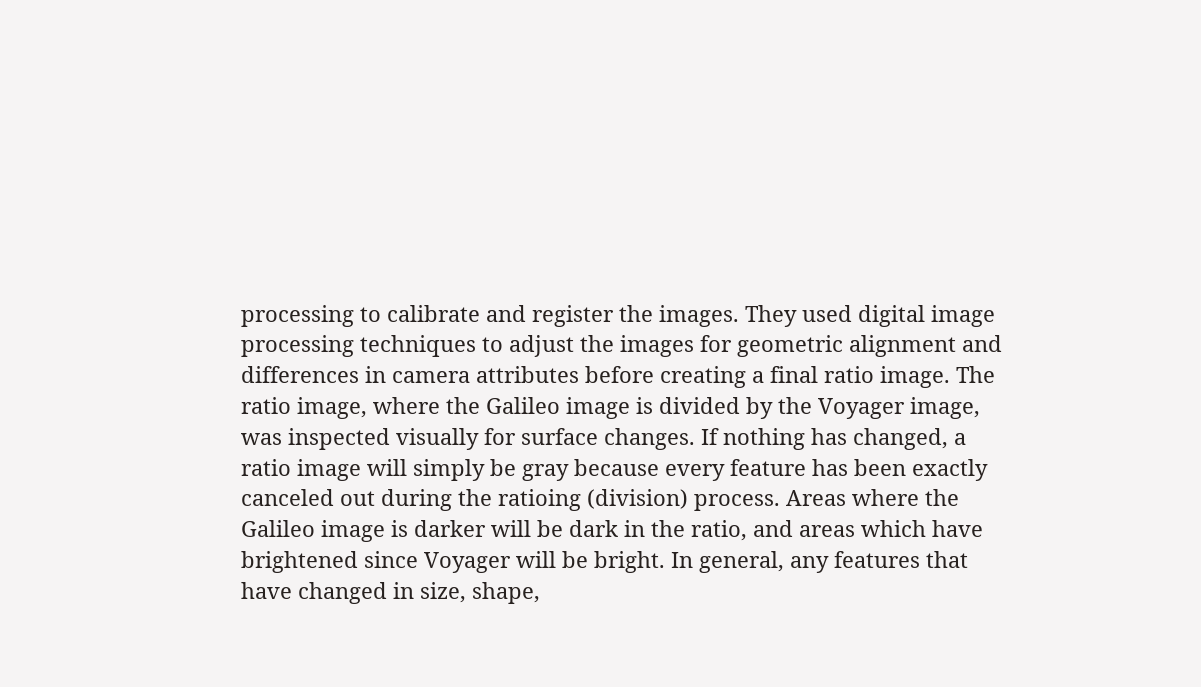processing to calibrate and register the images. They used digital image processing techniques to adjust the images for geometric alignment and differences in camera attributes before creating a final ratio image. The ratio image, where the Galileo image is divided by the Voyager image, was inspected visually for surface changes. If nothing has changed, a ratio image will simply be gray because every feature has been exactly canceled out during the ratioing (division) process. Areas where the Galileo image is darker will be dark in the ratio, and areas which have brightened since Voyager will be bright. In general, any features that have changed in size, shape,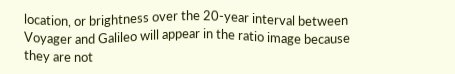location, or brightness over the 20-year interval between Voyager and Galileo will appear in the ratio image because they are not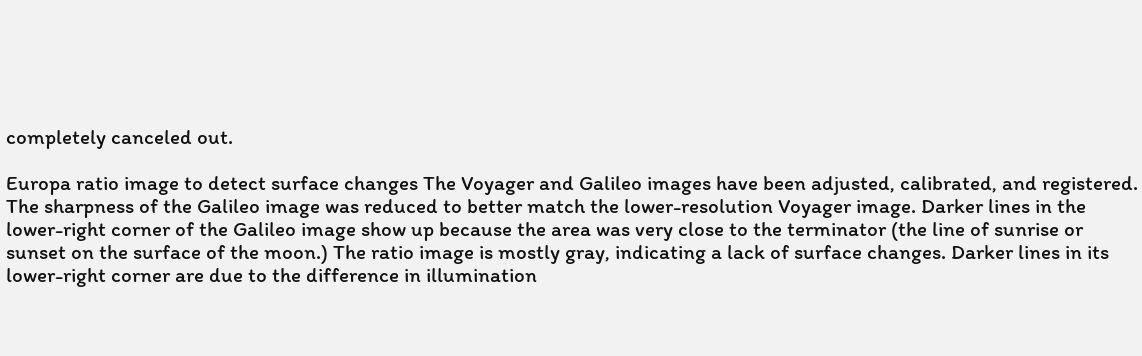completely canceled out.

Europa ratio image to detect surface changes The Voyager and Galileo images have been adjusted, calibrated, and registered. The sharpness of the Galileo image was reduced to better match the lower-resolution Voyager image. Darker lines in the lower-right corner of the Galileo image show up because the area was very close to the terminator (the line of sunrise or sunset on the surface of the moon.) The ratio image is mostly gray, indicating a lack of surface changes. Darker lines in its lower-right corner are due to the difference in illumination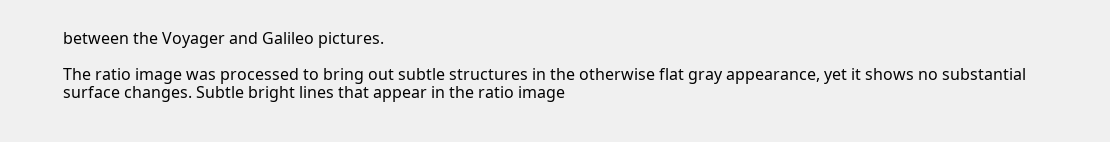between the Voyager and Galileo pictures.

The ratio image was processed to bring out subtle structures in the otherwise flat gray appearance, yet it shows no substantial surface changes. Subtle bright lines that appear in the ratio image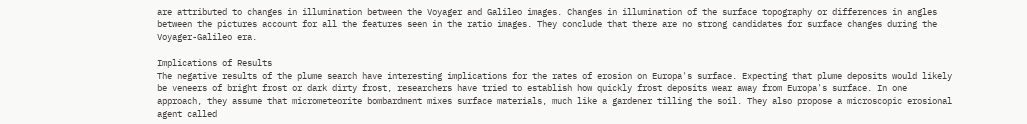are attributed to changes in illumination between the Voyager and Galileo images. Changes in illumination of the surface topography or differences in angles between the pictures account for all the features seen in the ratio images. They conclude that there are no strong candidates for surface changes during the Voyager-Galileo era.

Implications of Results
The negative results of the plume search have interesting implications for the rates of erosion on Europa's surface. Expecting that plume deposits would likely be veneers of bright frost or dark dirty frost, researchers have tried to establish how quickly frost deposits wear away from Europa's surface. In one approach, they assume that micrometeorite bombardment mixes surface materials, much like a gardener tilling the soil. They also propose a microscopic erosional agent called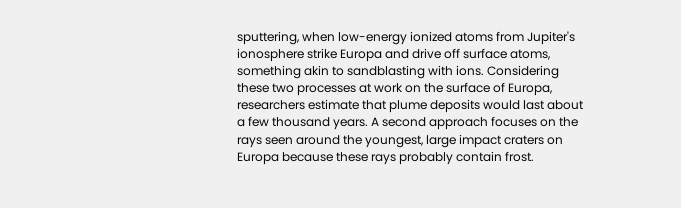sputtering, when low-energy ionized atoms from Jupiter's ionosphere strike Europa and drive off surface atoms, something akin to sandblasting with ions. Considering these two processes at work on the surface of Europa, researchers estimate that plume deposits would last about a few thousand years. A second approach focuses on the rays seen around the youngest, large impact craters on Europa because these rays probably contain frost.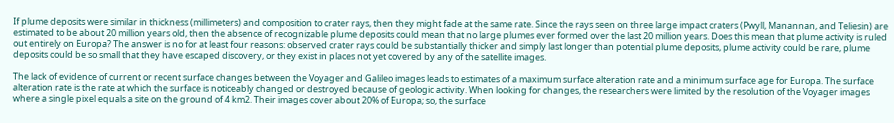If plume deposits were similar in thickness (millimeters) and composition to crater rays, then they might fade at the same rate. Since the rays seen on three large impact craters (Pwyll, Manannan, and Teliesin) are estimated to be about 20 million years old, then the absence of recognizable plume deposits could mean that no large plumes ever formed over the last 20 million years. Does this mean that plume activity is ruled out entirely on Europa? The answer is no for at least four reasons: observed crater rays could be substantially thicker and simply last longer than potential plume deposits, plume activity could be rare, plume deposits could be so small that they have escaped discovery, or they exist in places not yet covered by any of the satellite images.

The lack of evidence of current or recent surface changes between the Voyager and Galileo images leads to estimates of a maximum surface alteration rate and a minimum surface age for Europa. The surface alteration rate is the rate at which the surface is noticeably changed or destroyed because of geologic activity. When looking for changes, the researchers were limited by the resolution of the Voyager images where a single pixel equals a site on the ground of 4 km2. Their images cover about 20% of Europa; so, the surface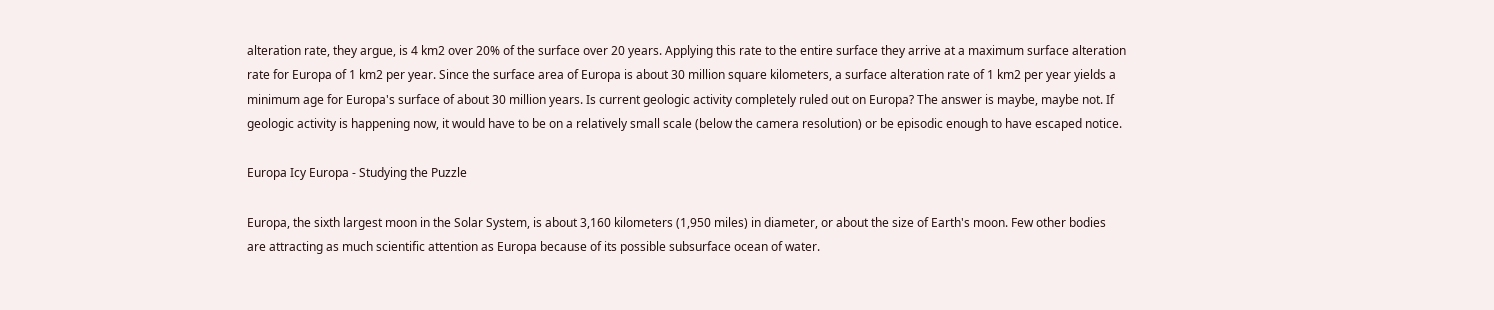alteration rate, they argue, is 4 km2 over 20% of the surface over 20 years. Applying this rate to the entire surface they arrive at a maximum surface alteration rate for Europa of 1 km2 per year. Since the surface area of Europa is about 30 million square kilometers, a surface alteration rate of 1 km2 per year yields a minimum age for Europa's surface of about 30 million years. Is current geologic activity completely ruled out on Europa? The answer is maybe, maybe not. If geologic activity is happening now, it would have to be on a relatively small scale (below the camera resolution) or be episodic enough to have escaped notice.

Europa Icy Europa - Studying the Puzzle

Europa, the sixth largest moon in the Solar System, is about 3,160 kilometers (1,950 miles) in diameter, or about the size of Earth's moon. Few other bodies are attracting as much scientific attention as Europa because of its possible subsurface ocean of water.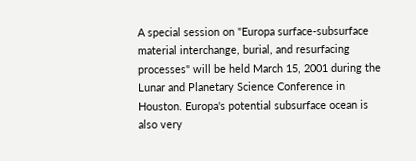A special session on "Europa surface-subsurface material interchange, burial, and resurfacing processes" will be held March 15, 2001 during the Lunar and Planetary Science Conference in Houston. Europa's potential subsurface ocean is also very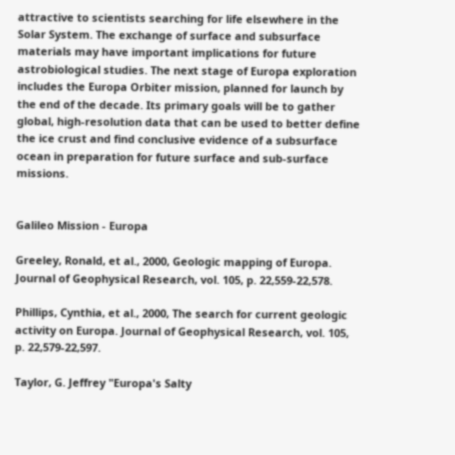attractive to scientists searching for life elsewhere in the Solar System. The exchange of surface and subsurface materials may have important implications for future astrobiological studies. The next stage of Europa exploration includes the Europa Orbiter mission, planned for launch by the end of the decade. Its primary goals will be to gather global, high-resolution data that can be used to better define the ice crust and find conclusive evidence of a subsurface ocean in preparation for future surface and sub-surface missions.


Galileo Mission - Europa

Greeley, Ronald, et al., 2000, Geologic mapping of Europa. Journal of Geophysical Research, vol. 105, p. 22,559-22,578.

Phillips, Cynthia, et al., 2000, The search for current geologic activity on Europa. Journal of Geophysical Research, vol. 105, p. 22,579-22,597.

Taylor, G. Jeffrey "Europa's Salty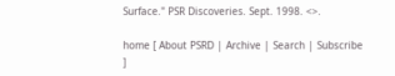Surface." PSR Discoveries. Sept. 1998. <>.

home [ About PSRD | Archive | Search | Subscribe ]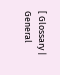[ Glossary | General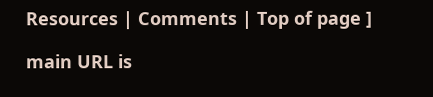Resources | Comments | Top of page ]

main URL is